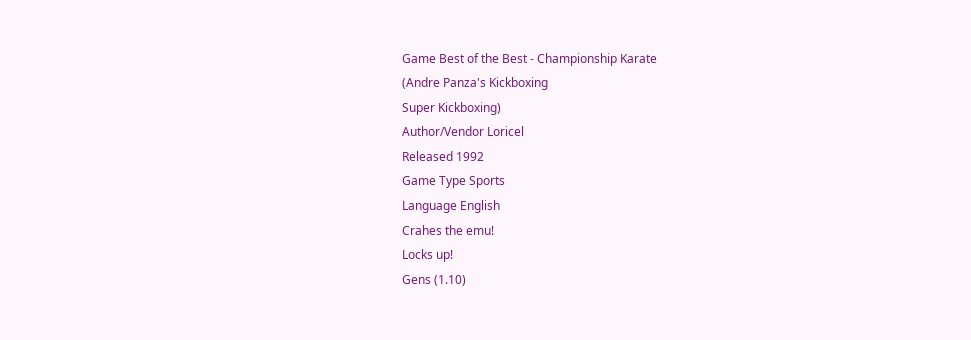Game Best of the Best - Championship Karate
(Andre Panza's Kickboxing
Super Kickboxing)
Author/Vendor Loricel
Released 1992
Game Type Sports
Language English
Crahes the emu!
Locks up!
Gens (1.10)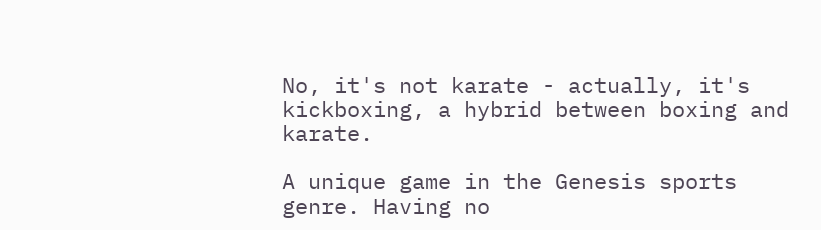No, it's not karate - actually, it's kickboxing, a hybrid between boxing and karate.

A unique game in the Genesis sports genre. Having no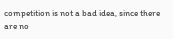competition is not a bad idea, since there are no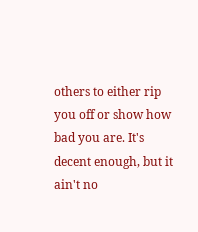others to either rip you off or show how bad you are. It's decent enough, but it ain't no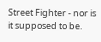Street Fighter - nor is it supposed to be.